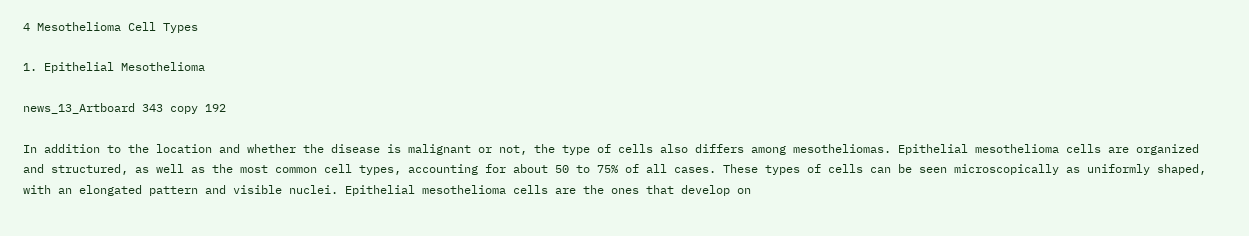4 Mesothelioma Cell Types

1. Epithelial Mesothelioma

news_13_Artboard 343 copy 192

In addition to the location and whether the disease is malignant or not, the type of cells also differs among mesotheliomas. Epithelial mesothelioma cells are organized and structured, as well as the most common cell types, accounting for about 50 to 75% of all cases. These types of cells can be seen microscopically as uniformly shaped, with an elongated pattern and visible nuclei. Epithelial mesothelioma cells are the ones that develop on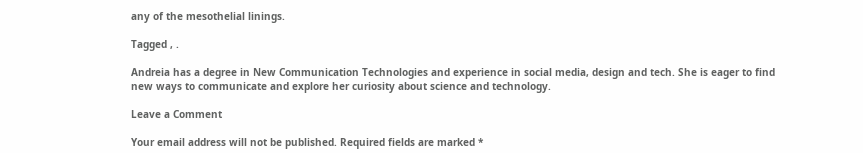any of the mesothelial linings.

Tagged , .

Andreia has a degree in New Communication Technologies and experience in social media, design and tech. She is eager to find new ways to communicate and explore her curiosity about science and technology.

Leave a Comment

Your email address will not be published. Required fields are marked *